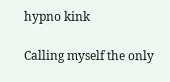hypno kink

Calling myself the only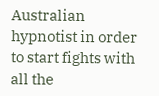Australian hypnotist in order to start fights with all the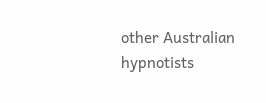other Australian hypnotists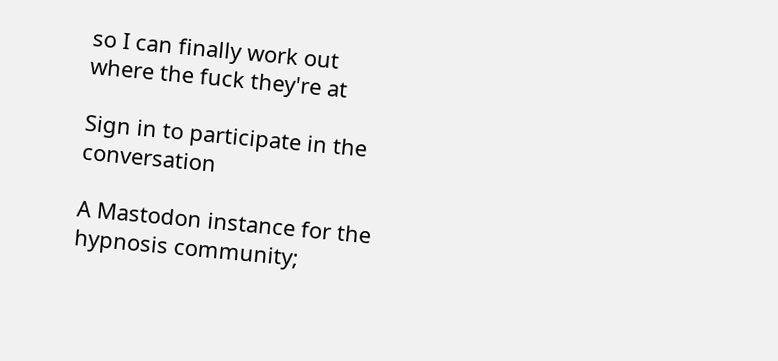so I can finally work out where the fuck they're at

Sign in to participate in the conversation

A Mastodon instance for the hypnosis community;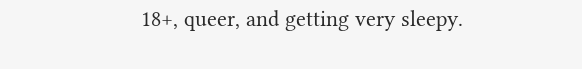18+, queer, and getting very sleepy.